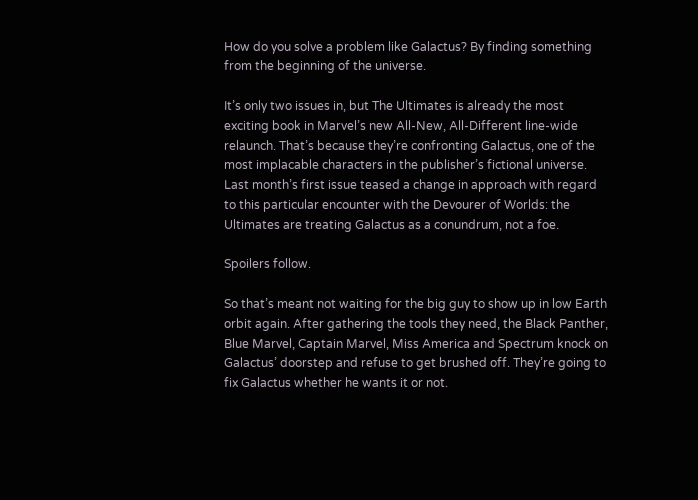How do you solve a problem like Galactus? By finding something from the beginning of the universe.

It’s only two issues in, but The Ultimates is already the most exciting book in Marvel’s new All-New, All-Different line-wide relaunch. That’s because they’re confronting Galactus, one of the most implacable characters in the publisher’s fictional universe. Last month’s first issue teased a change in approach with regard to this particular encounter with the Devourer of Worlds: the Ultimates are treating Galactus as a conundrum, not a foe.

Spoilers follow.

So that’s meant not waiting for the big guy to show up in low Earth orbit again. After gathering the tools they need, the Black Panther, Blue Marvel, Captain Marvel, Miss America and Spectrum knock on Galactus’ doorstep and refuse to get brushed off. They’re going to fix Galactus whether he wants it or not.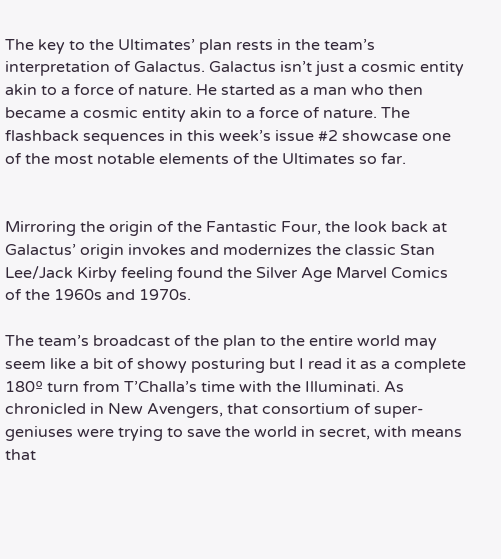The key to the Ultimates’ plan rests in the team’s interpretation of Galactus. Galactus isn’t just a cosmic entity akin to a force of nature. He started as a man who then became a cosmic entity akin to a force of nature. The flashback sequences in this week’s issue #2 showcase one of the most notable elements of the Ultimates so far.


Mirroring the origin of the Fantastic Four, the look back at Galactus’ origin invokes and modernizes the classic Stan Lee/Jack Kirby feeling found the Silver Age Marvel Comics of the 1960s and 1970s.

The team’s broadcast of the plan to the entire world may seem like a bit of showy posturing but I read it as a complete 180º turn from T’Challa’s time with the Illuminati. As chronicled in New Avengers, that consortium of super-geniuses were trying to save the world in secret, with means that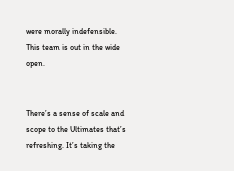were morally indefensible. This team is out in the wide open.


There’s a sense of scale and scope to the Ultimates that’s refreshing. It’s taking the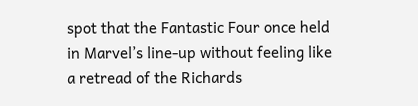spot that the Fantastic Four once held in Marvel’s line-up without feeling like a retread of the Richards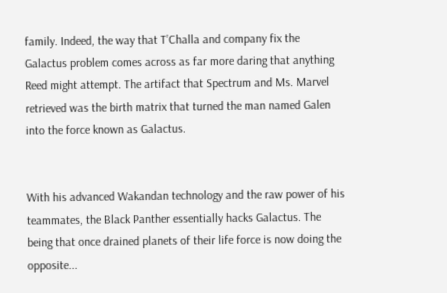family. Indeed, the way that T’Challa and company fix the Galactus problem comes across as far more daring that anything Reed might attempt. The artifact that Spectrum and Ms. Marvel retrieved was the birth matrix that turned the man named Galen into the force known as Galactus.


With his advanced Wakandan technology and the raw power of his teammates, the Black Panther essentially hacks Galactus. The being that once drained planets of their life force is now doing the opposite...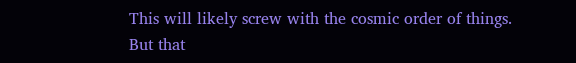This will likely screw with the cosmic order of things. But that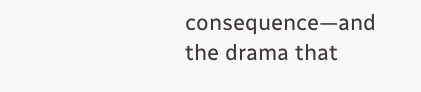consequence—and the drama that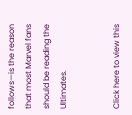follows—is the reason that most Marvel fans should be reading the Ultimates.


Click here to view this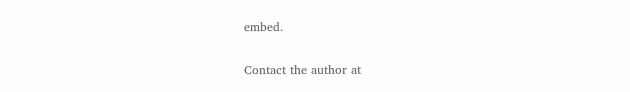embed.

Contact the author at